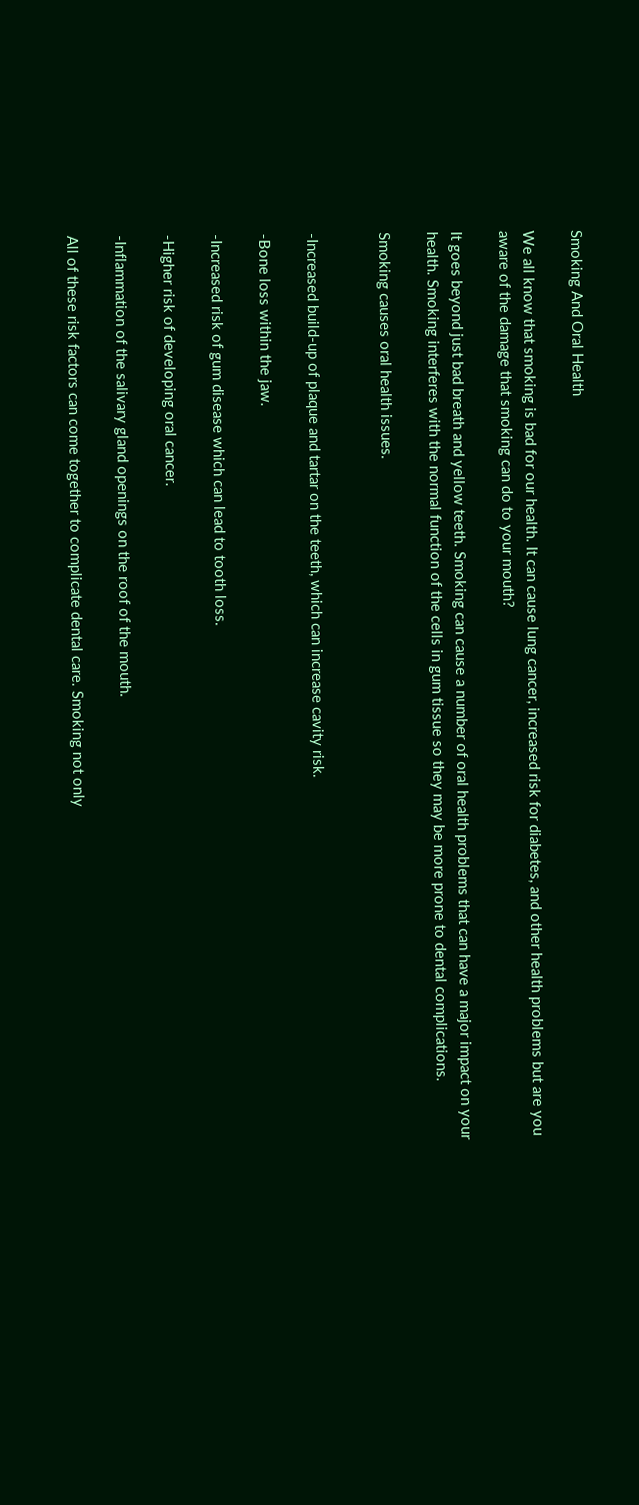Smoking And Oral Health

We all know that smoking is bad for our health. It can cause lung cancer, increased risk for diabetes, and other health problems but are you aware of the damage that smoking can do to your mouth?

It goes beyond just bad breath and yellow teeth. Smoking can cause a number of oral health problems that can have a major impact on your health. Smoking interferes with the normal function of the cells in gum tissue so they may be more prone to dental complications.

Smoking causes oral health issues.


-Increased build-up of plaque and tartar on the teeth, which can increase cavity risk.

-Bone loss within the jaw.

-Increased risk of gum disease which can lead to tooth loss.

-Higher risk of developing oral cancer.

-Inflammation of the salivary gland openings on the roof of the mouth.

All of these risk factors can come together to complicate dental care. Smoking not only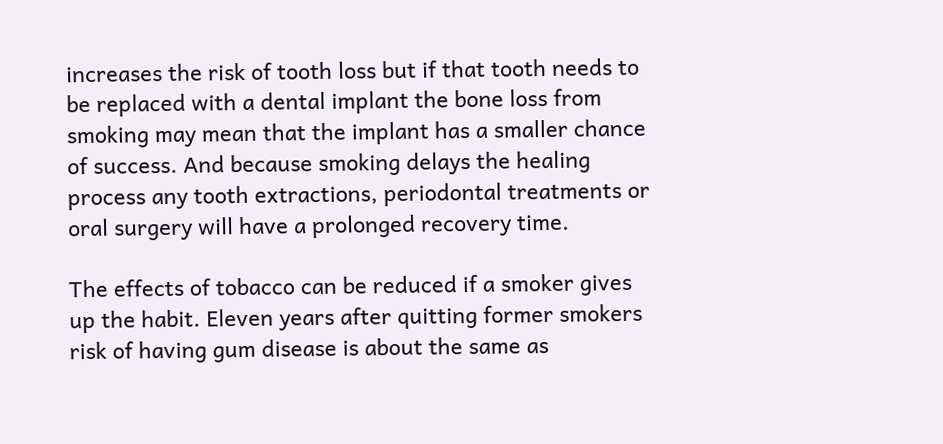increases the risk of tooth loss but if that tooth needs to be replaced with a dental implant the bone loss from smoking may mean that the implant has a smaller chance of success. And because smoking delays the healing process any tooth extractions, periodontal treatments or oral surgery will have a prolonged recovery time.

The effects of tobacco can be reduced if a smoker gives up the habit. Eleven years after quitting former smokers risk of having gum disease is about the same as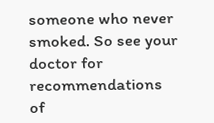someone who never smoked. So see your doctor for recommendations of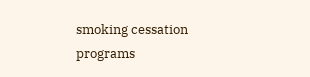smoking cessation programs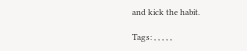and kick the habit.

Tags: , , , , ,